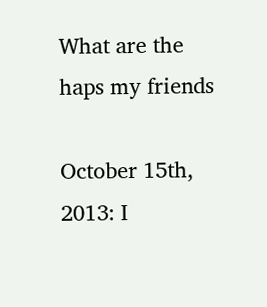What are the haps my friends

October 15th, 2013: I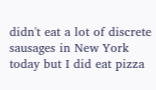didn't eat a lot of discrete sausages in New York today but I did eat pizza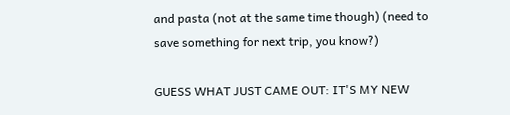and pasta (not at the same time though) (need to save something for next trip, you know?)

GUESS WHAT JUST CAME OUT: IT'S MY NEW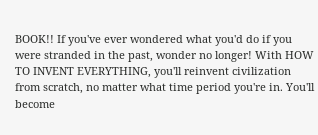BOOK!! If you've ever wondered what you'd do if you were stranded in the past, wonder no longer! With HOW TO INVENT EVERYTHING, you'll reinvent civilization from scratch, no matter what time period you're in. You'll become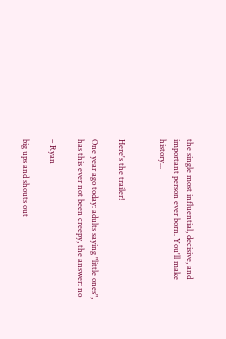the single most influential, decisive, and important person ever born. You'll make history...


Here's the trailer!

One year ago today: adults saying "little ones", has this ever not been creepy, the answer: no

– Ryan

big ups and shouts out